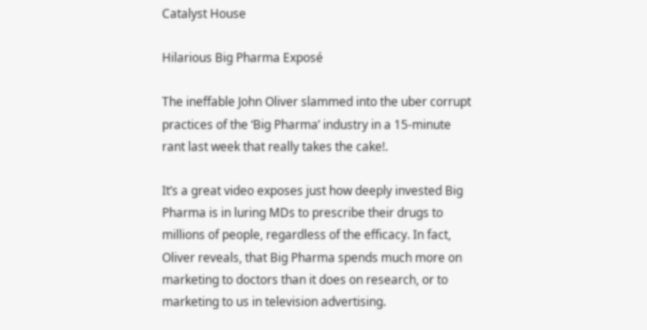Catalyst House

Hilarious Big Pharma Exposé

The ineffable John Oliver slammed into the uber corrupt practices of the ‘Big Pharma’ industry in a 15-minute rant last week that really takes the cake!.

It’s a great video exposes just how deeply invested Big Pharma is in luring MDs to prescribe their drugs to millions of people, regardless of the efficacy. In fact, Oliver reveals, that Big Pharma spends much more on marketing to doctors than it does on research, or to marketing to us in television advertising.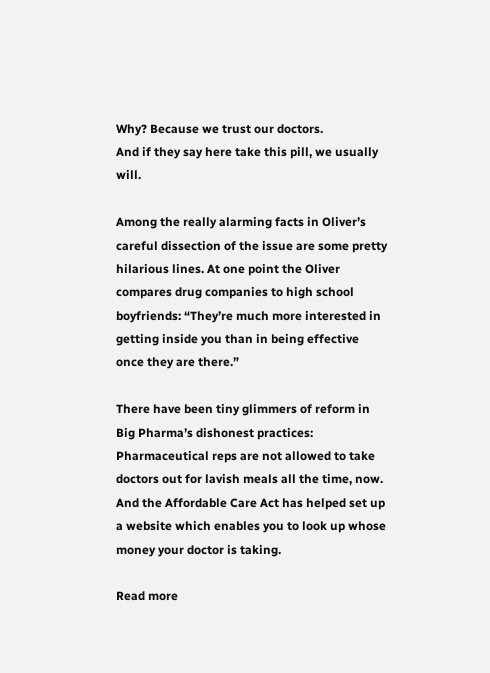Why? Because we trust our doctors.
And if they say here take this pill, we usually will.

Among the really alarming facts in Oliver’s careful dissection of the issue are some pretty hilarious lines. At one point the Oliver compares drug companies to high school boyfriends: “They’re much more interested in getting inside you than in being effective once they are there.”

There have been tiny glimmers of reform in Big Pharma’s dishonest practices: Pharmaceutical reps are not allowed to take doctors out for lavish meals all the time, now. And the Affordable Care Act has helped set up a website which enables you to look up whose money your doctor is taking.

Read more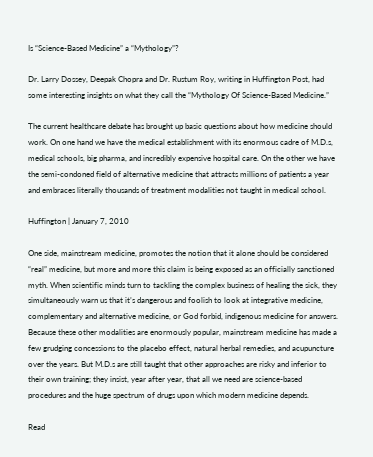Is “Science-Based Medicine” a “Mythology”?

Dr. Larry Dossey, Deepak Chopra and Dr. Rustum Roy, writing in Huffington Post, had some interesting insights on what they call the “Mythology Of Science-Based Medicine.”

The current healthcare debate has brought up basic questions about how medicine should work. On one hand we have the medical establishment with its enormous cadre of M.D.s, medical schools, big pharma, and incredibly expensive hospital care. On the other we have the semi-condoned field of alternative medicine that attracts millions of patients a year and embraces literally thousands of treatment modalities not taught in medical school.

Huffington | January 7, 2010

One side, mainstream medicine, promotes the notion that it alone should be considered “real” medicine, but more and more this claim is being exposed as an officially sanctioned myth. When scientific minds turn to tackling the complex business of healing the sick, they simultaneously warn us that it’s dangerous and foolish to look at integrative medicine, complementary and alternative medicine, or God forbid, indigenous medicine for answers. Because these other modalities are enormously popular, mainstream medicine has made a few grudging concessions to the placebo effect, natural herbal remedies, and acupuncture over the years. But M.D.s are still taught that other approaches are risky and inferior to their own training; they insist, year after year, that all we need are science-based procedures and the huge spectrum of drugs upon which modern medicine depends.

Read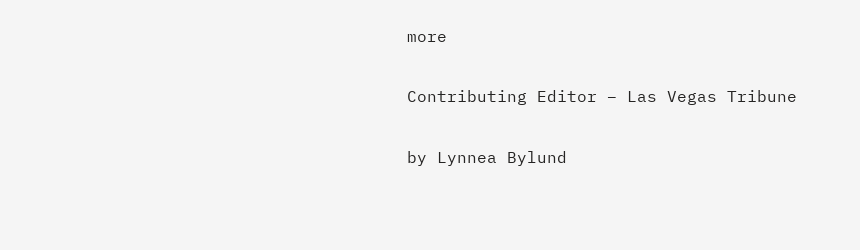more

Contributing Editor – Las Vegas Tribune

by Lynnea Bylund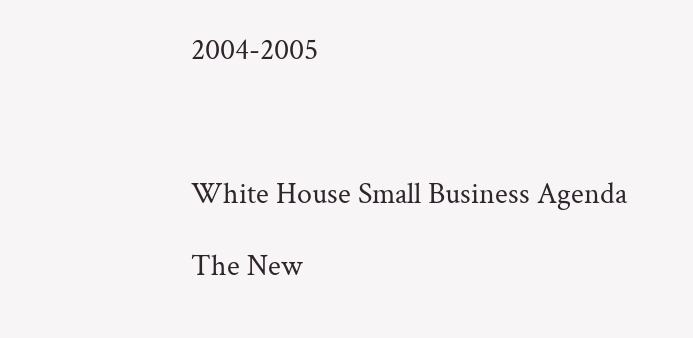2004-2005



White House Small Business Agenda

The New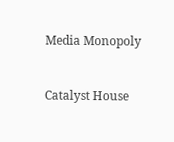Media Monopoly


Catalyst House